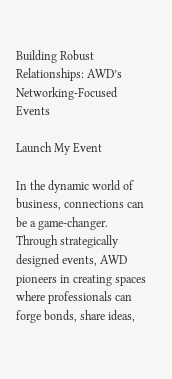Building Robust Relationships: AWD’s Networking-Focused Events

Launch My Event

In the dynamic world of business, connections can be a game-changer. Through strategically designed events, AWD pioneers in creating spaces where professionals can forge bonds, share ideas,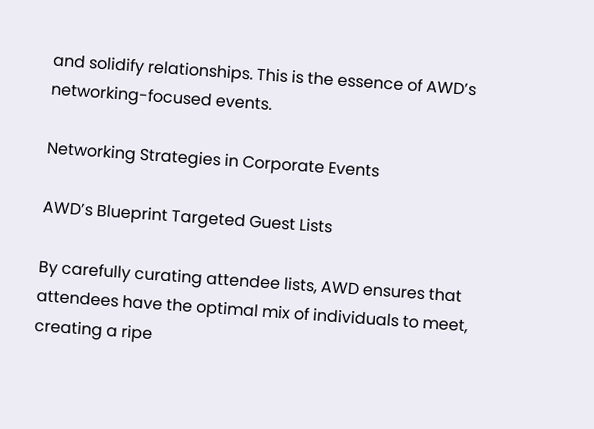and solidify relationships. This is the essence of AWD’s networking-focused events.

Networking Strategies in Corporate Events

AWD’s Blueprint Targeted Guest Lists

By carefully curating attendee lists, AWD ensures that attendees have the optimal mix of individuals to meet, creating a ripe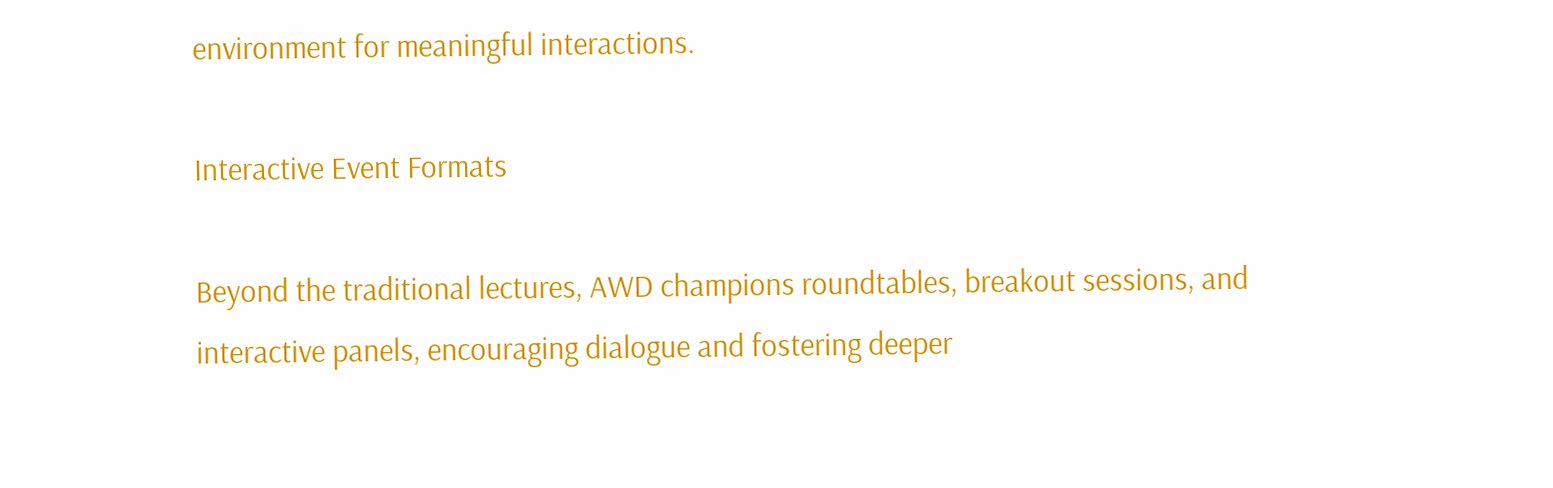environment for meaningful interactions.

Interactive Event Formats

Beyond the traditional lectures, AWD champions roundtables, breakout sessions, and interactive panels, encouraging dialogue and fostering deeper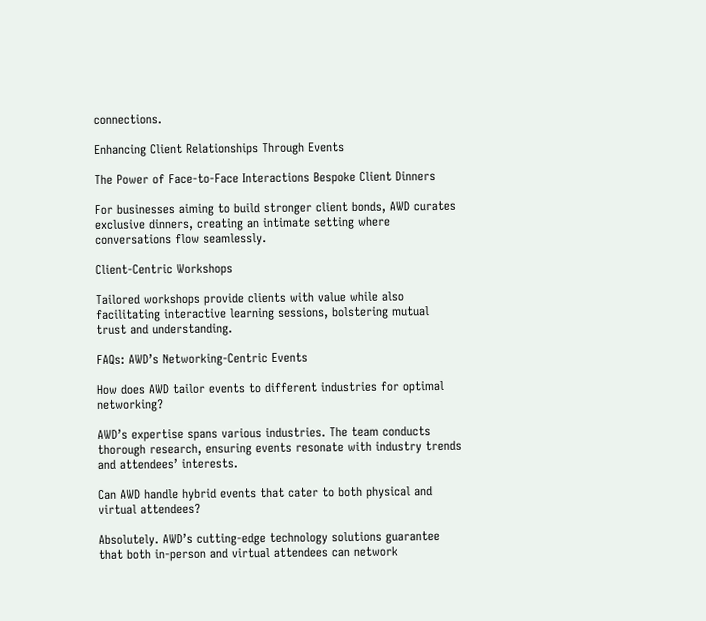connections.

Enhancing Client Relationships Through Events

The Power of Face-to-Face Interactions Bespoke Client Dinners

For businesses aiming to build stronger client bonds, AWD curates exclusive dinners, creating an intimate setting where conversations flow seamlessly.

Client-Centric Workshops

Tailored workshops provide clients with value while also facilitating interactive learning sessions, bolstering mutual trust and understanding.

FAQs: AWD’s Networking-Centric Events

How does AWD tailor events to different industries for optimal networking?

AWD’s expertise spans various industries. The team conducts thorough research, ensuring events resonate with industry trends and attendees’ interests.

Can AWD handle hybrid events that cater to both physical and virtual attendees?

Absolutely. AWD’s cutting-edge technology solutions guarantee that both in-person and virtual attendees can network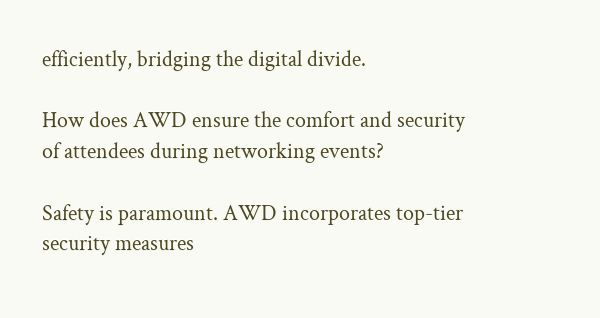efficiently, bridging the digital divide.

How does AWD ensure the comfort and security of attendees during networking events?

Safety is paramount. AWD incorporates top-tier security measures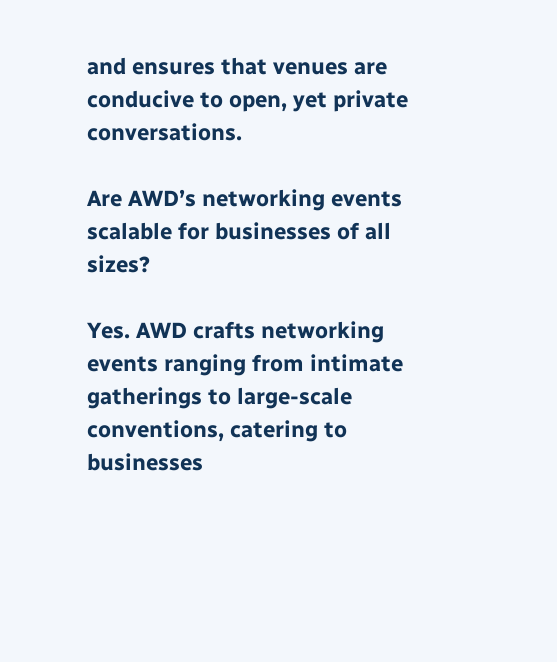and ensures that venues are conducive to open, yet private conversations.

Are AWD’s networking events scalable for businesses of all sizes?

Yes. AWD crafts networking events ranging from intimate gatherings to large-scale conventions, catering to businesses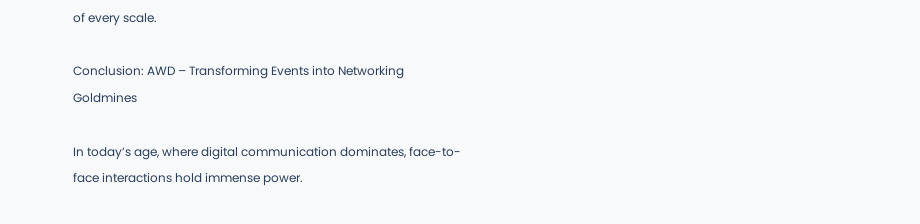of every scale.

Conclusion: AWD – Transforming Events into Networking Goldmines

In today’s age, where digital communication dominates, face-to-face interactions hold immense power.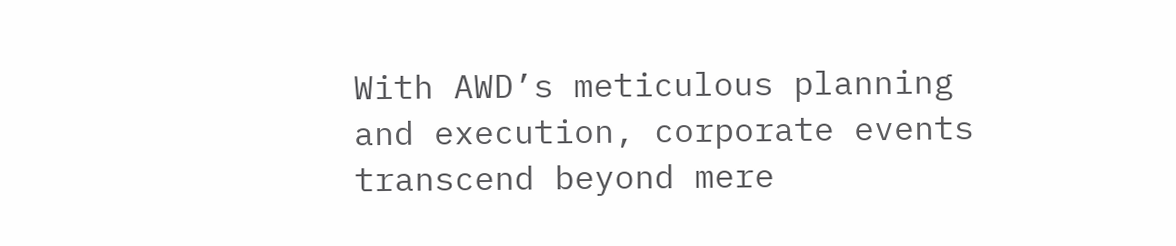With AWD’s meticulous planning and execution, corporate events transcend beyond mere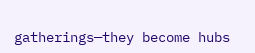gatherings—they become hubs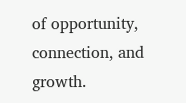of opportunity, connection, and growth.